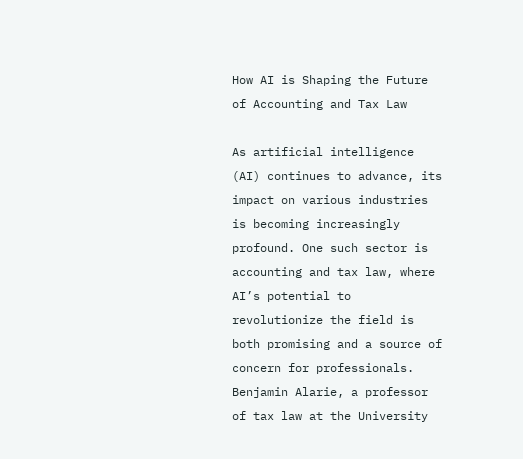How AI is Shaping the Future of Accounting and Tax Law

As artificial intelligence (AI) continues to advance, its impact on various industries is becoming increasingly profound. One such sector is accounting and tax law, where AI’s potential to revolutionize the field is both promising and a source of concern for professionals. Benjamin Alarie, a professor of tax law at the University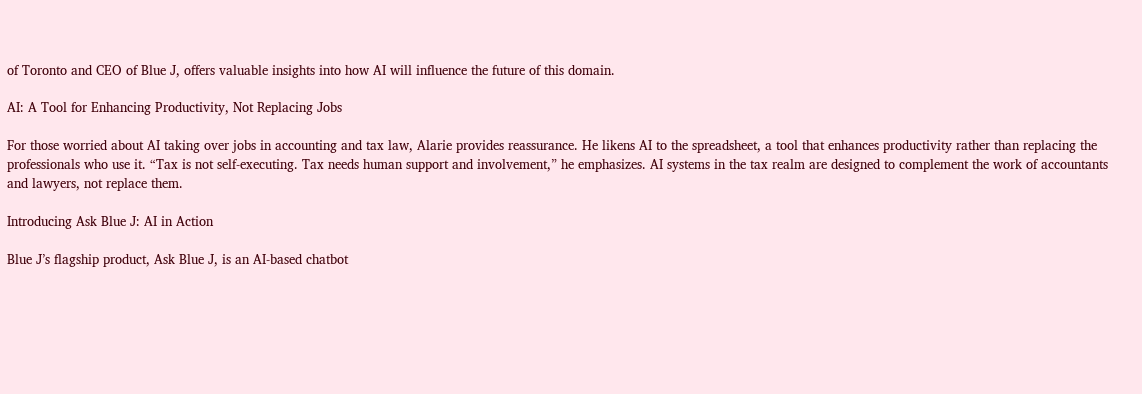of Toronto and CEO of Blue J, offers valuable insights into how AI will influence the future of this domain.

AI: A Tool for Enhancing Productivity, Not Replacing Jobs

For those worried about AI taking over jobs in accounting and tax law, Alarie provides reassurance. He likens AI to the spreadsheet, a tool that enhances productivity rather than replacing the professionals who use it. “Tax is not self-executing. Tax needs human support and involvement,” he emphasizes. AI systems in the tax realm are designed to complement the work of accountants and lawyers, not replace them.

Introducing Ask Blue J: AI in Action

Blue J’s flagship product, Ask Blue J, is an AI-based chatbot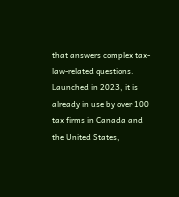that answers complex tax-law-related questions. Launched in 2023, it is already in use by over 100 tax firms in Canada and the United States,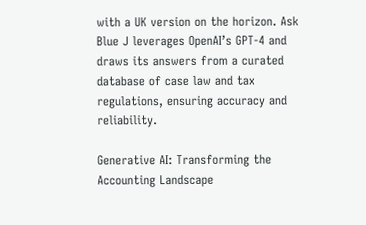with a UK version on the horizon. Ask Blue J leverages OpenAI’s GPT-4 and draws its answers from a curated database of case law and tax regulations, ensuring accuracy and reliability.

Generative AI: Transforming the Accounting Landscape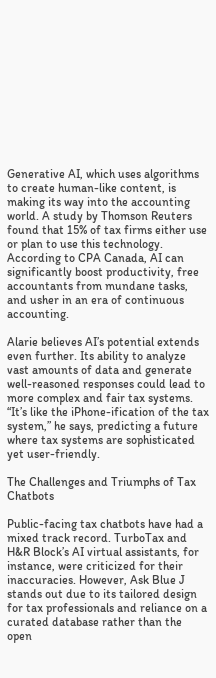Generative AI, which uses algorithms to create human-like content, is making its way into the accounting world. A study by Thomson Reuters found that 15% of tax firms either use or plan to use this technology. According to CPA Canada, AI can significantly boost productivity, free accountants from mundane tasks, and usher in an era of continuous accounting.

Alarie believes AI’s potential extends even further. Its ability to analyze vast amounts of data and generate well-reasoned responses could lead to more complex and fair tax systems. “It’s like the iPhone-ification of the tax system,” he says, predicting a future where tax systems are sophisticated yet user-friendly.

The Challenges and Triumphs of Tax Chatbots

Public-facing tax chatbots have had a mixed track record. TurboTax and H&R Block’s AI virtual assistants, for instance, were criticized for their inaccuracies. However, Ask Blue J stands out due to its tailored design for tax professionals and reliance on a curated database rather than the open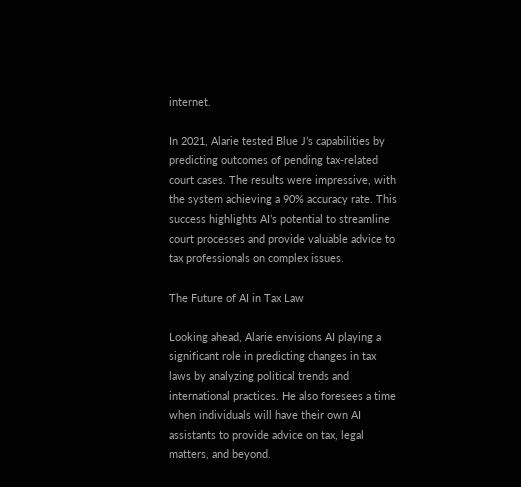internet.

In 2021, Alarie tested Blue J’s capabilities by predicting outcomes of pending tax-related court cases. The results were impressive, with the system achieving a 90% accuracy rate. This success highlights AI’s potential to streamline court processes and provide valuable advice to tax professionals on complex issues.

The Future of AI in Tax Law

Looking ahead, Alarie envisions AI playing a significant role in predicting changes in tax laws by analyzing political trends and international practices. He also foresees a time when individuals will have their own AI assistants to provide advice on tax, legal matters, and beyond.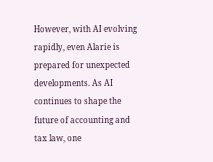However, with AI evolving rapidly, even Alarie is prepared for unexpected developments. As AI continues to shape the future of accounting and tax law, one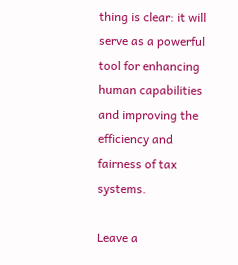thing is clear: it will serve as a powerful tool for enhancing human capabilities and improving the efficiency and fairness of tax systems.

Leave a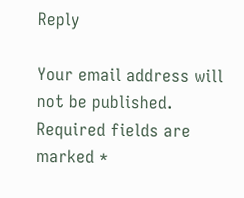Reply

Your email address will not be published. Required fields are marked *